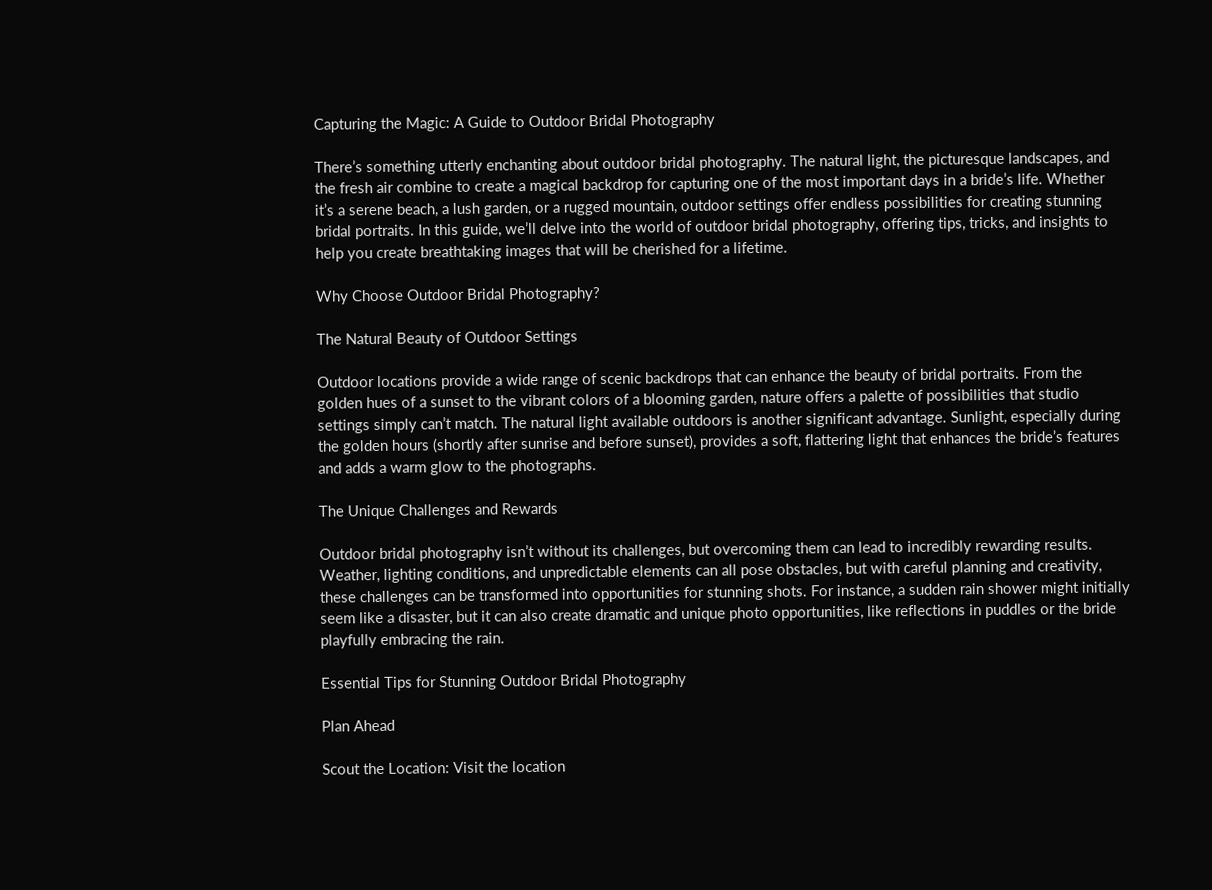Capturing the Magic: A Guide to Outdoor Bridal Photography

There’s something utterly enchanting about outdoor bridal photography. The natural light, the picturesque landscapes, and the fresh air combine to create a magical backdrop for capturing one of the most important days in a bride’s life. Whether it’s a serene beach, a lush garden, or a rugged mountain, outdoor settings offer endless possibilities for creating stunning bridal portraits. In this guide, we’ll delve into the world of outdoor bridal photography, offering tips, tricks, and insights to help you create breathtaking images that will be cherished for a lifetime.

Why Choose Outdoor Bridal Photography?

The Natural Beauty of Outdoor Settings

Outdoor locations provide a wide range of scenic backdrops that can enhance the beauty of bridal portraits. From the golden hues of a sunset to the vibrant colors of a blooming garden, nature offers a palette of possibilities that studio settings simply can’t match. The natural light available outdoors is another significant advantage. Sunlight, especially during the golden hours (shortly after sunrise and before sunset), provides a soft, flattering light that enhances the bride’s features and adds a warm glow to the photographs.

The Unique Challenges and Rewards

Outdoor bridal photography isn’t without its challenges, but overcoming them can lead to incredibly rewarding results. Weather, lighting conditions, and unpredictable elements can all pose obstacles, but with careful planning and creativity, these challenges can be transformed into opportunities for stunning shots. For instance, a sudden rain shower might initially seem like a disaster, but it can also create dramatic and unique photo opportunities, like reflections in puddles or the bride playfully embracing the rain.

Essential Tips for Stunning Outdoor Bridal Photography

Plan Ahead

Scout the Location: Visit the location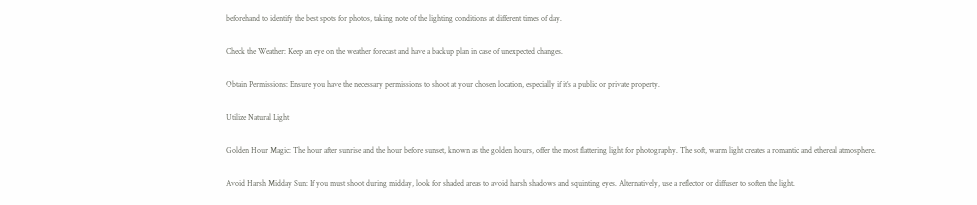beforehand to identify the best spots for photos, taking note of the lighting conditions at different times of day.

Check the Weather: Keep an eye on the weather forecast and have a backup plan in case of unexpected changes.

Obtain Permissions: Ensure you have the necessary permissions to shoot at your chosen location, especially if it’s a public or private property.

Utilize Natural Light

Golden Hour Magic: The hour after sunrise and the hour before sunset, known as the golden hours, offer the most flattering light for photography. The soft, warm light creates a romantic and ethereal atmosphere.

Avoid Harsh Midday Sun: If you must shoot during midday, look for shaded areas to avoid harsh shadows and squinting eyes. Alternatively, use a reflector or diffuser to soften the light.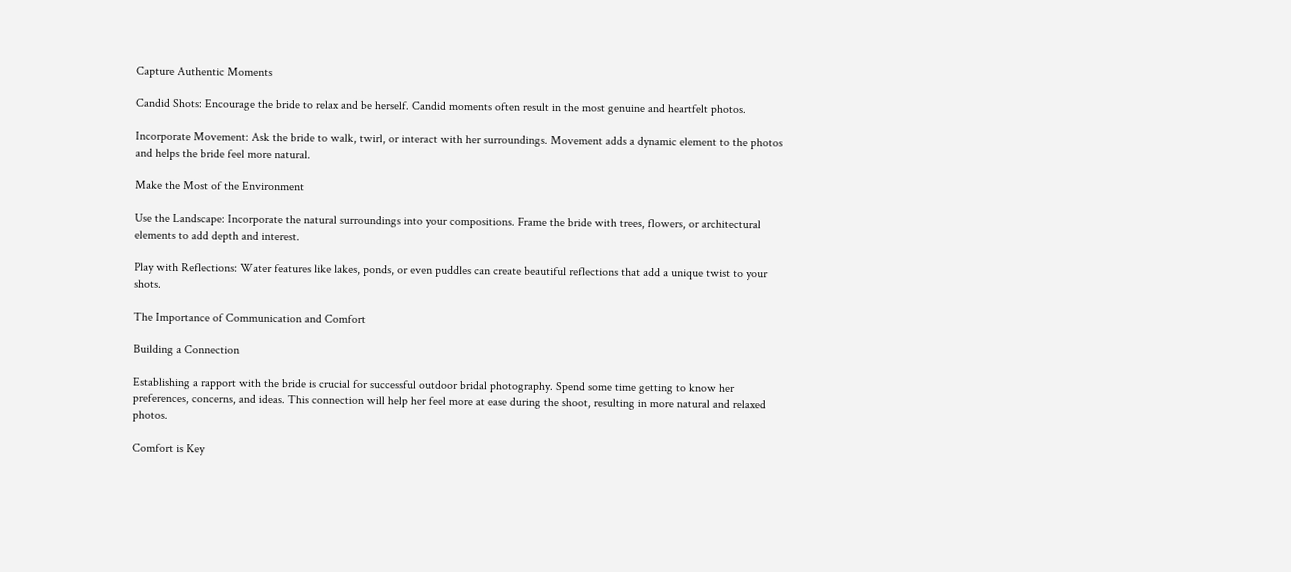Capture Authentic Moments

Candid Shots: Encourage the bride to relax and be herself. Candid moments often result in the most genuine and heartfelt photos.

Incorporate Movement: Ask the bride to walk, twirl, or interact with her surroundings. Movement adds a dynamic element to the photos and helps the bride feel more natural.

Make the Most of the Environment

Use the Landscape: Incorporate the natural surroundings into your compositions. Frame the bride with trees, flowers, or architectural elements to add depth and interest.

Play with Reflections: Water features like lakes, ponds, or even puddles can create beautiful reflections that add a unique twist to your shots.

The Importance of Communication and Comfort

Building a Connection

Establishing a rapport with the bride is crucial for successful outdoor bridal photography. Spend some time getting to know her preferences, concerns, and ideas. This connection will help her feel more at ease during the shoot, resulting in more natural and relaxed photos.

Comfort is Key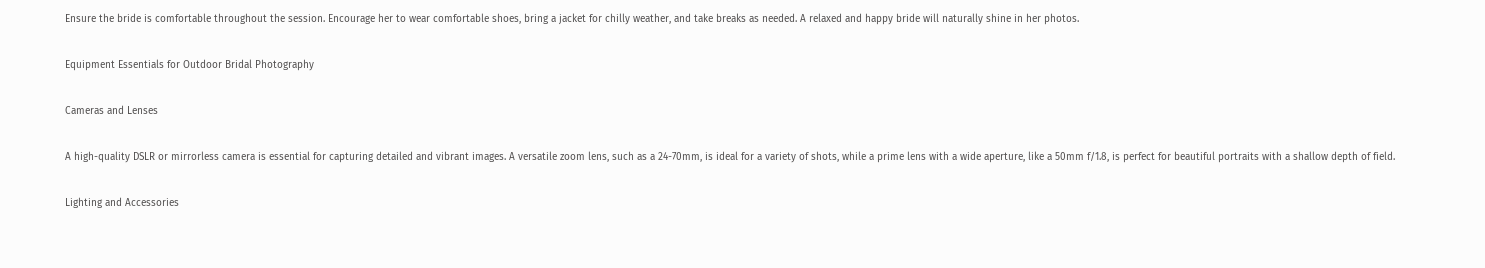Ensure the bride is comfortable throughout the session. Encourage her to wear comfortable shoes, bring a jacket for chilly weather, and take breaks as needed. A relaxed and happy bride will naturally shine in her photos.

Equipment Essentials for Outdoor Bridal Photography

Cameras and Lenses

A high-quality DSLR or mirrorless camera is essential for capturing detailed and vibrant images. A versatile zoom lens, such as a 24-70mm, is ideal for a variety of shots, while a prime lens with a wide aperture, like a 50mm f/1.8, is perfect for beautiful portraits with a shallow depth of field.

Lighting and Accessories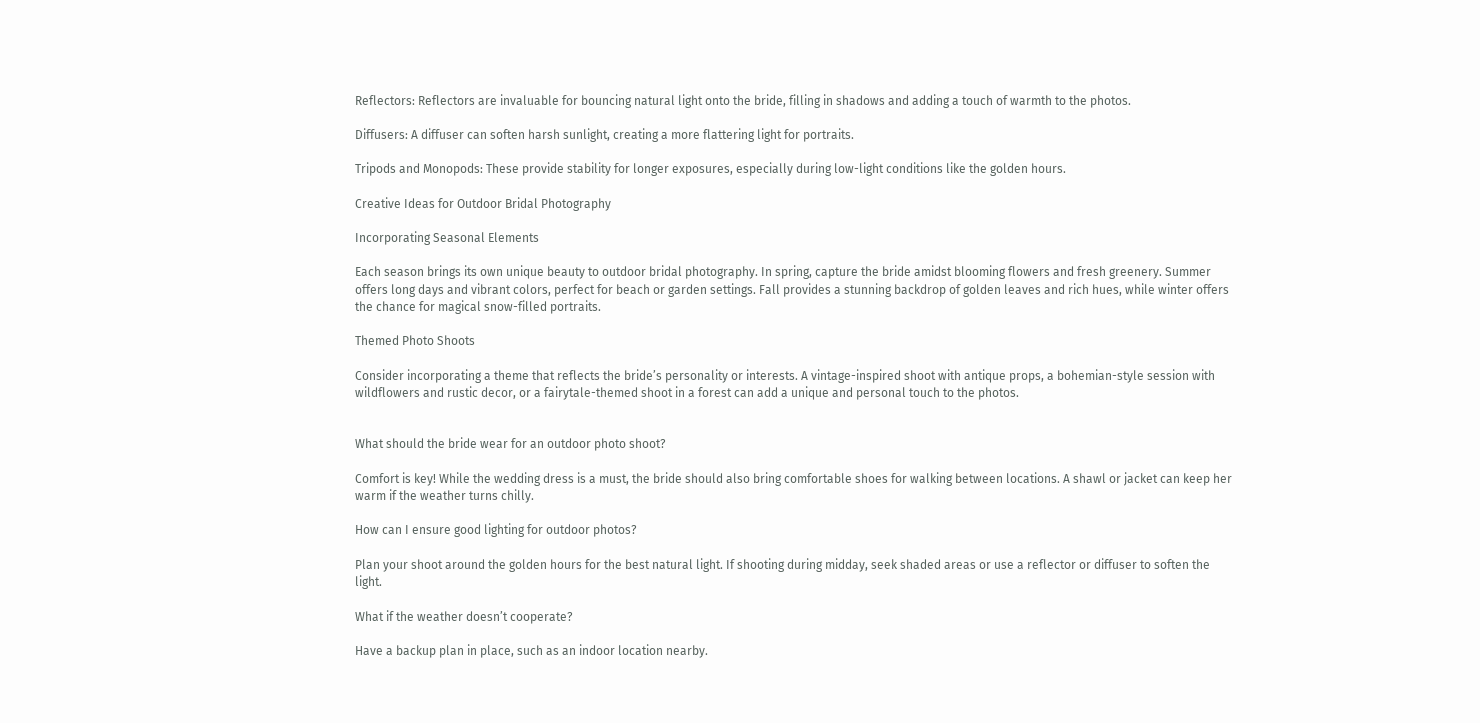Reflectors: Reflectors are invaluable for bouncing natural light onto the bride, filling in shadows and adding a touch of warmth to the photos.

Diffusers: A diffuser can soften harsh sunlight, creating a more flattering light for portraits.

Tripods and Monopods: These provide stability for longer exposures, especially during low-light conditions like the golden hours.

Creative Ideas for Outdoor Bridal Photography

Incorporating Seasonal Elements

Each season brings its own unique beauty to outdoor bridal photography. In spring, capture the bride amidst blooming flowers and fresh greenery. Summer offers long days and vibrant colors, perfect for beach or garden settings. Fall provides a stunning backdrop of golden leaves and rich hues, while winter offers the chance for magical snow-filled portraits.

Themed Photo Shoots

Consider incorporating a theme that reflects the bride’s personality or interests. A vintage-inspired shoot with antique props, a bohemian-style session with wildflowers and rustic decor, or a fairytale-themed shoot in a forest can add a unique and personal touch to the photos.


What should the bride wear for an outdoor photo shoot?

Comfort is key! While the wedding dress is a must, the bride should also bring comfortable shoes for walking between locations. A shawl or jacket can keep her warm if the weather turns chilly.

How can I ensure good lighting for outdoor photos?

Plan your shoot around the golden hours for the best natural light. If shooting during midday, seek shaded areas or use a reflector or diffuser to soften the light.

What if the weather doesn’t cooperate?

Have a backup plan in place, such as an indoor location nearby.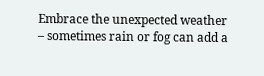Embrace the unexpected weather – sometimes rain or fog can add a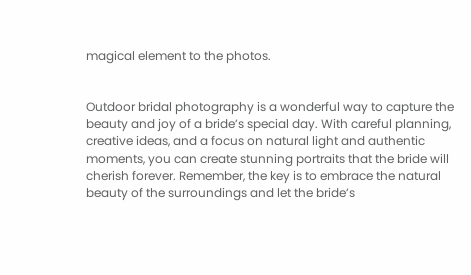magical element to the photos.


Outdoor bridal photography is a wonderful way to capture the beauty and joy of a bride’s special day. With careful planning, creative ideas, and a focus on natural light and authentic moments, you can create stunning portraits that the bride will cherish forever. Remember, the key is to embrace the natural beauty of the surroundings and let the bride’s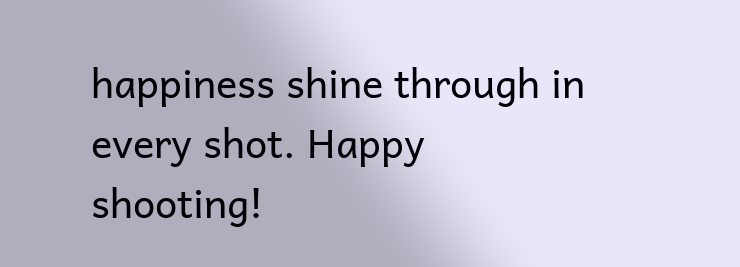happiness shine through in every shot. Happy shooting!